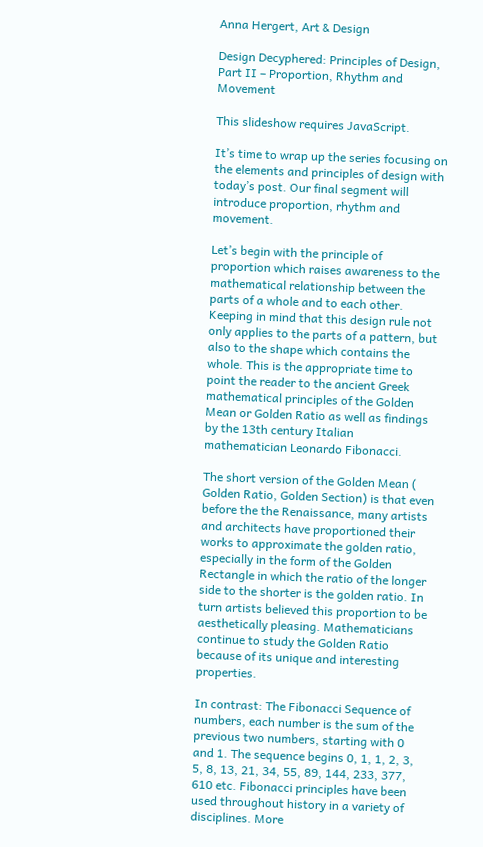Anna Hergert, Art & Design

Design Decyphered: Principles of Design, Part II – Proportion, Rhythm and Movement

This slideshow requires JavaScript.

It’s time to wrap up the series focusing on the elements and principles of design with today’s post. Our final segment will introduce proportion, rhythm and movement.

Let’s begin with the principle of proportion which raises awareness to the mathematical relationship between the parts of a whole and to each other. Keeping in mind that this design rule not only applies to the parts of a pattern, but also to the shape which contains the whole. This is the appropriate time to point the reader to the ancient Greek mathematical principles of the Golden Mean or Golden Ratio as well as findings by the 13th century Italian mathematician Leonardo Fibonacci.

The short version of the Golden Mean ( Golden Ratio, Golden Section) is that even before the the Renaissance, many artists and architects have proportioned their works to approximate the golden ratio, especially in the form of the Golden Rectangle in which the ratio of the longer side to the shorter is the golden ratio. In turn artists believed this proportion to be aesthetically pleasing. Mathematicians continue to study the Golden Ratio because of its unique and interesting properties.

In contrast: The Fibonacci Sequence of numbers, each number is the sum of the previous two numbers, starting with 0 and 1. The sequence begins 0, 1, 1, 2, 3, 5, 8, 13, 21, 34, 55, 89, 144, 233, 377, 610 etc. Fibonacci principles have been used throughout history in a variety of disciplines. More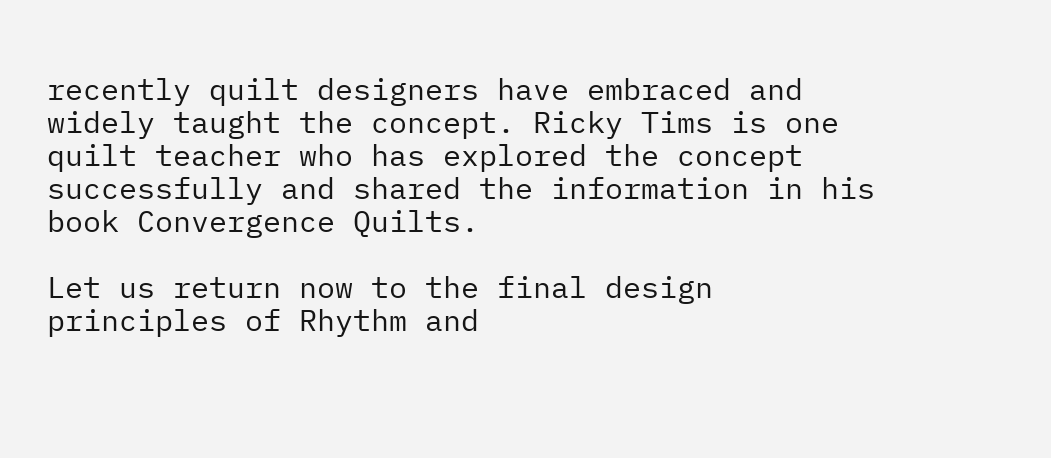recently quilt designers have embraced and widely taught the concept. Ricky Tims is one quilt teacher who has explored the concept successfully and shared the information in his book Convergence Quilts.

Let us return now to the final design principles of Rhythm and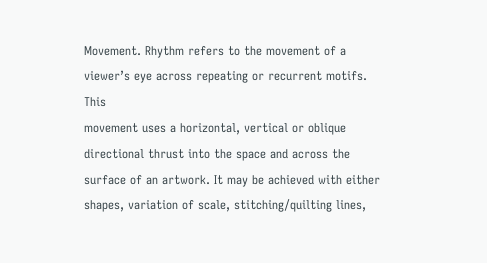Movement. Rhythm refers to the movement of a viewer’s eye across repeating or recurrent motifs. This
movement uses a horizontal, vertical or oblique directional thrust into the space and across the surface of an artwork. It may be achieved with either shapes, variation of scale, stitching/quilting lines,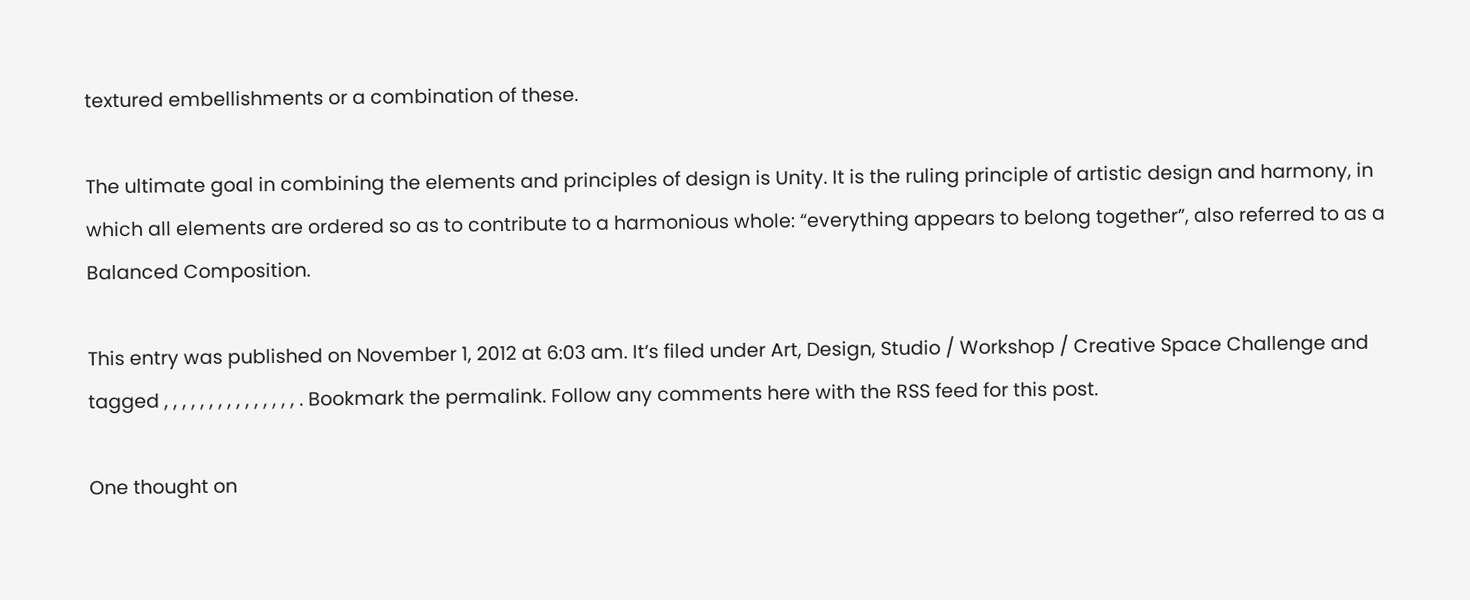textured embellishments or a combination of these.

The ultimate goal in combining the elements and principles of design is Unity. It is the ruling principle of artistic design and harmony, in which all elements are ordered so as to contribute to a harmonious whole: “everything appears to belong together”, also referred to as a Balanced Composition.

This entry was published on November 1, 2012 at 6:03 am. It’s filed under Art, Design, Studio / Workshop / Creative Space Challenge and tagged , , , , , , , , , , , , , , , . Bookmark the permalink. Follow any comments here with the RSS feed for this post.

One thought on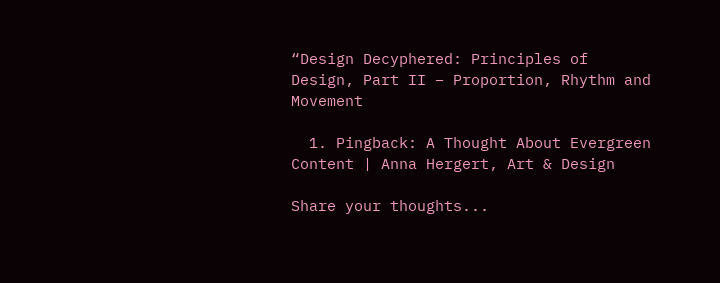“Design Decyphered: Principles of Design, Part II – Proportion, Rhythm and Movement

  1. Pingback: A Thought About Evergreen Content | Anna Hergert, Art & Design

Share your thoughts...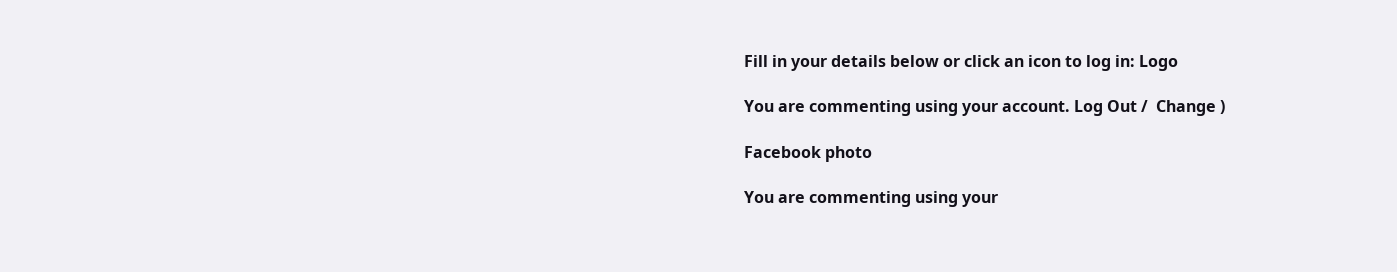Fill in your details below or click an icon to log in: Logo

You are commenting using your account. Log Out /  Change )

Facebook photo

You are commenting using your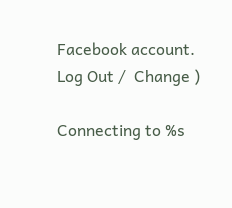Facebook account. Log Out /  Change )

Connecting to %s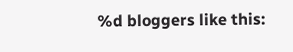%d bloggers like this: